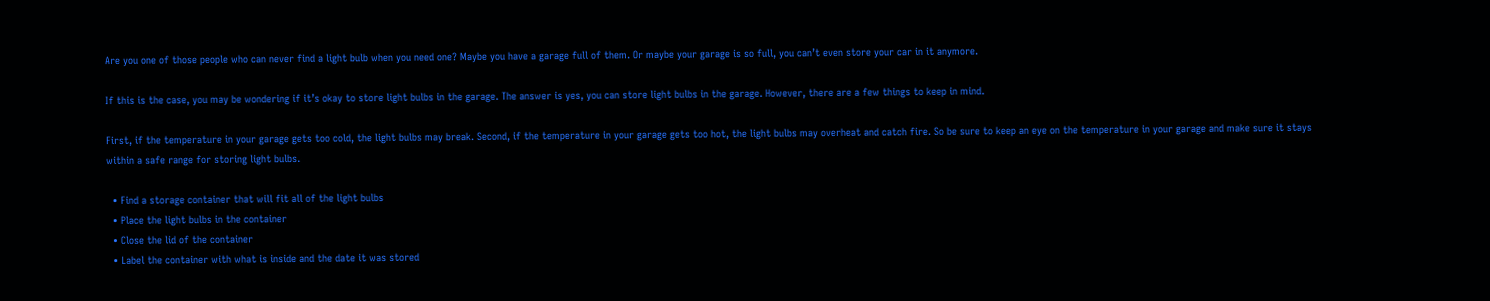Are you one of those people who can never find a light bulb when you need one? Maybe you have a garage full of them. Or maybe your garage is so full, you can’t even store your car in it anymore.

If this is the case, you may be wondering if it’s okay to store light bulbs in the garage. The answer is yes, you can store light bulbs in the garage. However, there are a few things to keep in mind.

First, if the temperature in your garage gets too cold, the light bulbs may break. Second, if the temperature in your garage gets too hot, the light bulbs may overheat and catch fire. So be sure to keep an eye on the temperature in your garage and make sure it stays within a safe range for storing light bulbs.

  • Find a storage container that will fit all of the light bulbs
  • Place the light bulbs in the container
  • Close the lid of the container
  • Label the container with what is inside and the date it was stored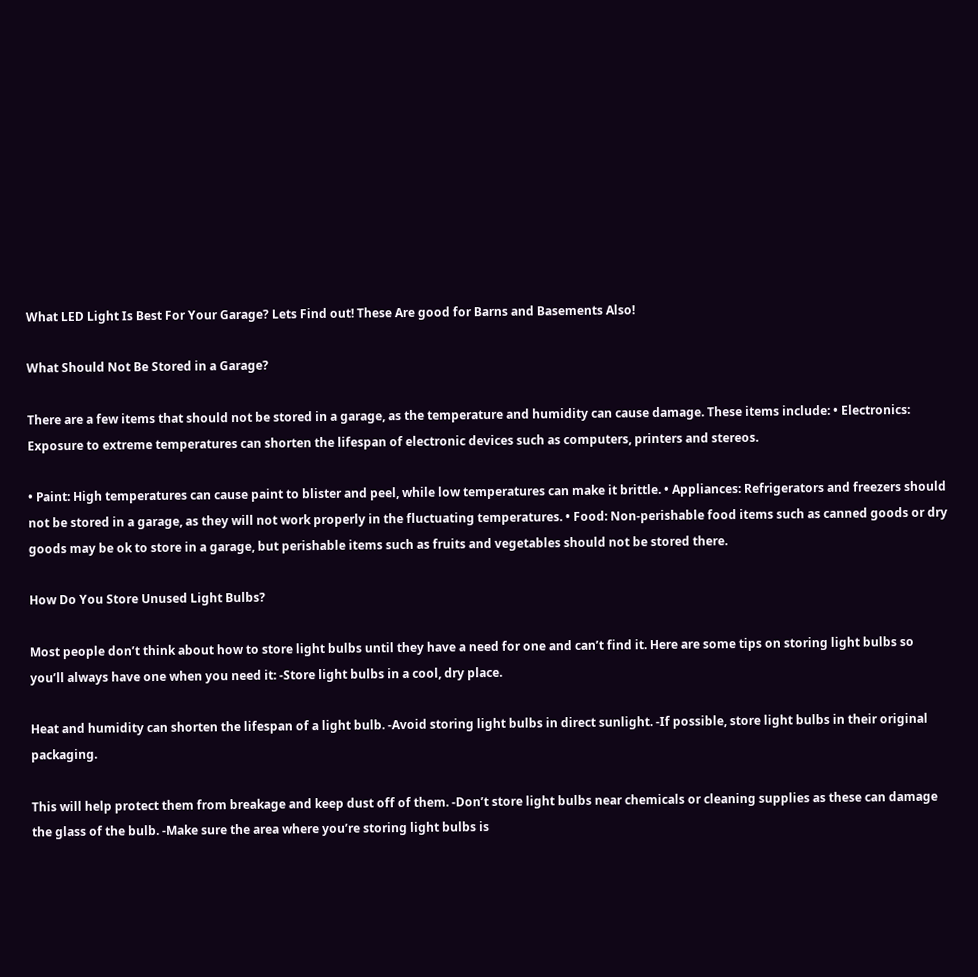What LED Light Is Best For Your Garage? Lets Find out! These Are good for Barns and Basements Also!

What Should Not Be Stored in a Garage?

There are a few items that should not be stored in a garage, as the temperature and humidity can cause damage. These items include: • Electronics: Exposure to extreme temperatures can shorten the lifespan of electronic devices such as computers, printers and stereos.

• Paint: High temperatures can cause paint to blister and peel, while low temperatures can make it brittle. • Appliances: Refrigerators and freezers should not be stored in a garage, as they will not work properly in the fluctuating temperatures. • Food: Non-perishable food items such as canned goods or dry goods may be ok to store in a garage, but perishable items such as fruits and vegetables should not be stored there.

How Do You Store Unused Light Bulbs?

Most people don’t think about how to store light bulbs until they have a need for one and can’t find it. Here are some tips on storing light bulbs so you’ll always have one when you need it: -Store light bulbs in a cool, dry place.

Heat and humidity can shorten the lifespan of a light bulb. -Avoid storing light bulbs in direct sunlight. -If possible, store light bulbs in their original packaging.

This will help protect them from breakage and keep dust off of them. -Don’t store light bulbs near chemicals or cleaning supplies as these can damage the glass of the bulb. -Make sure the area where you’re storing light bulbs is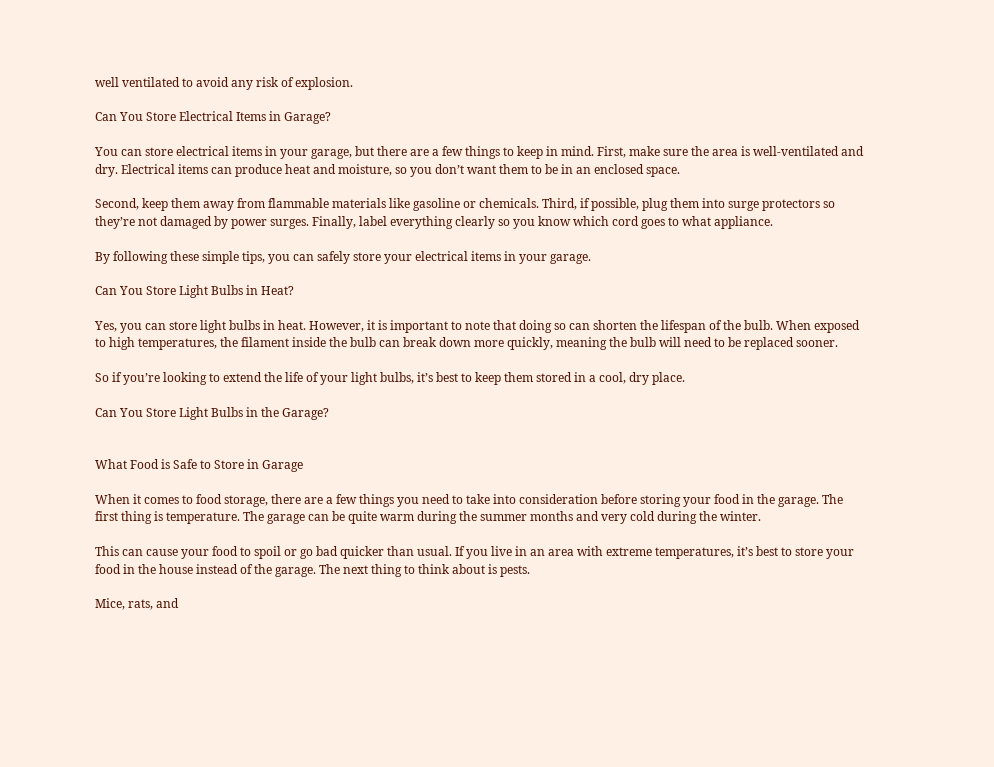well ventilated to avoid any risk of explosion.

Can You Store Electrical Items in Garage?

You can store electrical items in your garage, but there are a few things to keep in mind. First, make sure the area is well-ventilated and dry. Electrical items can produce heat and moisture, so you don’t want them to be in an enclosed space.

Second, keep them away from flammable materials like gasoline or chemicals. Third, if possible, plug them into surge protectors so they’re not damaged by power surges. Finally, label everything clearly so you know which cord goes to what appliance.

By following these simple tips, you can safely store your electrical items in your garage.

Can You Store Light Bulbs in Heat?

Yes, you can store light bulbs in heat. However, it is important to note that doing so can shorten the lifespan of the bulb. When exposed to high temperatures, the filament inside the bulb can break down more quickly, meaning the bulb will need to be replaced sooner.

So if you’re looking to extend the life of your light bulbs, it’s best to keep them stored in a cool, dry place.

Can You Store Light Bulbs in the Garage?


What Food is Safe to Store in Garage

When it comes to food storage, there are a few things you need to take into consideration before storing your food in the garage. The first thing is temperature. The garage can be quite warm during the summer months and very cold during the winter.

This can cause your food to spoil or go bad quicker than usual. If you live in an area with extreme temperatures, it’s best to store your food in the house instead of the garage. The next thing to think about is pests.

Mice, rats, and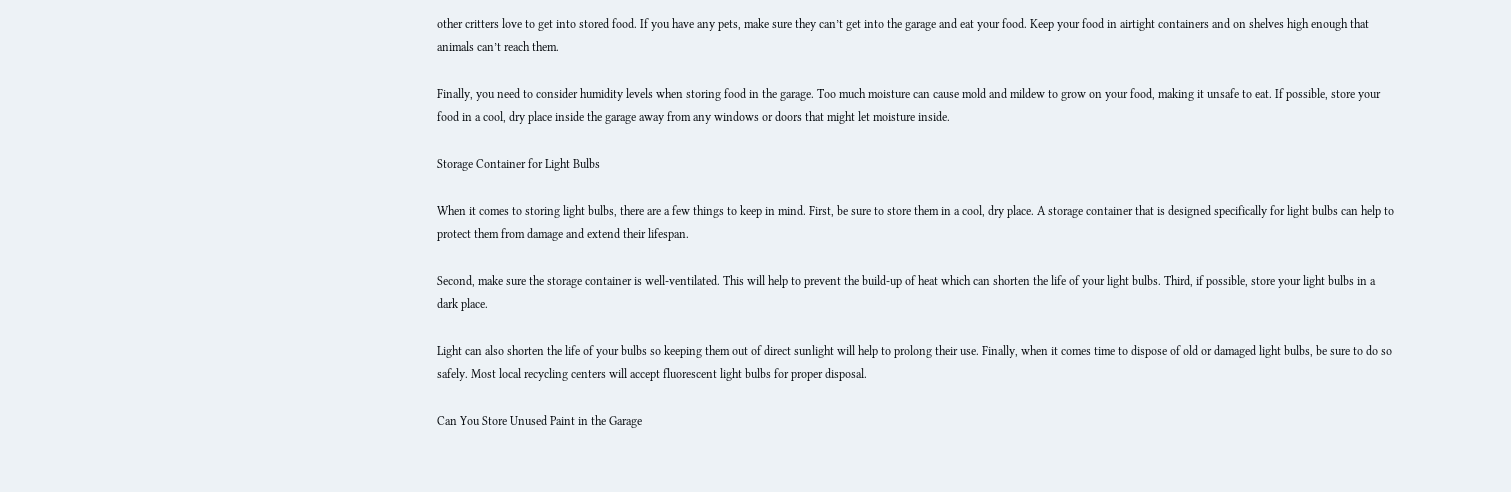other critters love to get into stored food. If you have any pets, make sure they can’t get into the garage and eat your food. Keep your food in airtight containers and on shelves high enough that animals can’t reach them.

Finally, you need to consider humidity levels when storing food in the garage. Too much moisture can cause mold and mildew to grow on your food, making it unsafe to eat. If possible, store your food in a cool, dry place inside the garage away from any windows or doors that might let moisture inside.

Storage Container for Light Bulbs

When it comes to storing light bulbs, there are a few things to keep in mind. First, be sure to store them in a cool, dry place. A storage container that is designed specifically for light bulbs can help to protect them from damage and extend their lifespan.

Second, make sure the storage container is well-ventilated. This will help to prevent the build-up of heat which can shorten the life of your light bulbs. Third, if possible, store your light bulbs in a dark place.

Light can also shorten the life of your bulbs so keeping them out of direct sunlight will help to prolong their use. Finally, when it comes time to dispose of old or damaged light bulbs, be sure to do so safely. Most local recycling centers will accept fluorescent light bulbs for proper disposal.

Can You Store Unused Paint in the Garage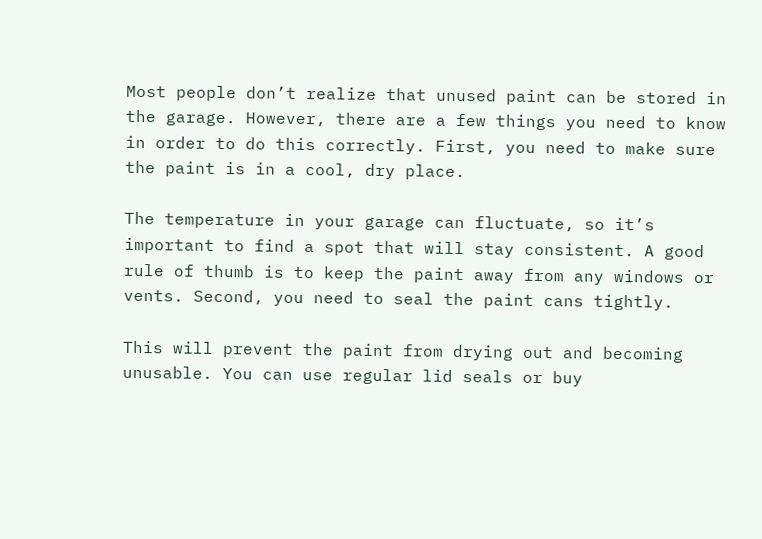Most people don’t realize that unused paint can be stored in the garage. However, there are a few things you need to know in order to do this correctly. First, you need to make sure the paint is in a cool, dry place.

The temperature in your garage can fluctuate, so it’s important to find a spot that will stay consistent. A good rule of thumb is to keep the paint away from any windows or vents. Second, you need to seal the paint cans tightly.

This will prevent the paint from drying out and becoming unusable. You can use regular lid seals or buy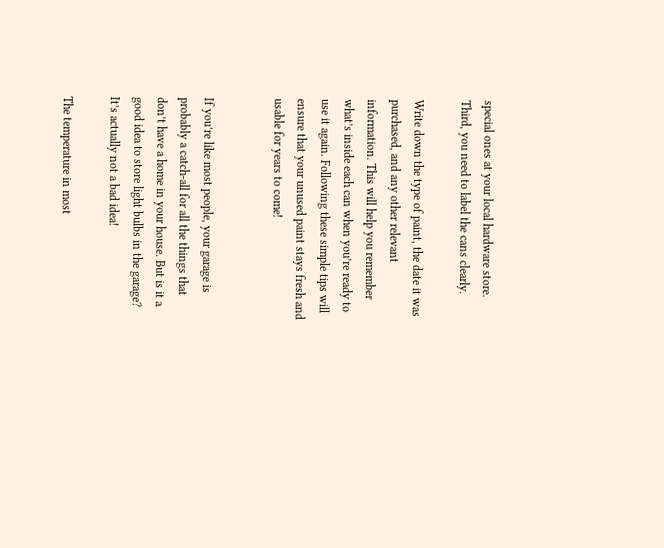special ones at your local hardware store. Third, you need to label the cans clearly.

Write down the type of paint, the date it was purchased, and any other relevant information. This will help you remember what’s inside each can when you’re ready to use it again. Following these simple tips will ensure that your unused paint stays fresh and usable for years to come!


If you’re like most people, your garage is probably a catch-all for all the things that don’t have a home in your house. But is it a good idea to store light bulbs in the garage? It’s actually not a bad idea!

The temperature in most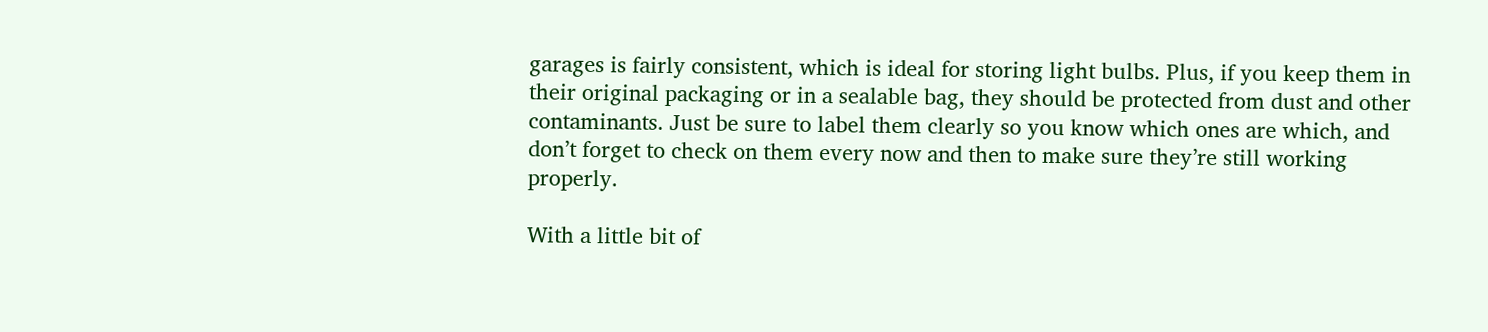garages is fairly consistent, which is ideal for storing light bulbs. Plus, if you keep them in their original packaging or in a sealable bag, they should be protected from dust and other contaminants. Just be sure to label them clearly so you know which ones are which, and don’t forget to check on them every now and then to make sure they’re still working properly.

With a little bit of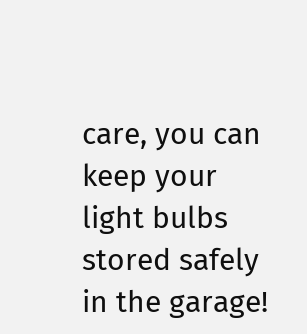care, you can keep your light bulbs stored safely in the garage!